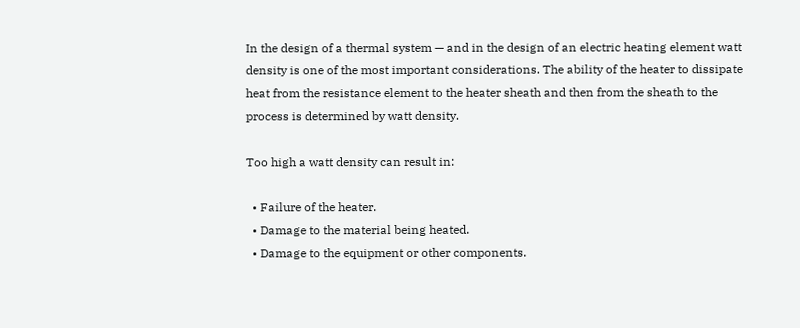In the design of a thermal system — and in the design of an electric heating element watt density is one of the most important considerations. The ability of the heater to dissipate heat from the resistance element to the heater sheath and then from the sheath to the process is determined by watt density.

Too high a watt density can result in:

  • Failure of the heater.
  • Damage to the material being heated.
  • Damage to the equipment or other components.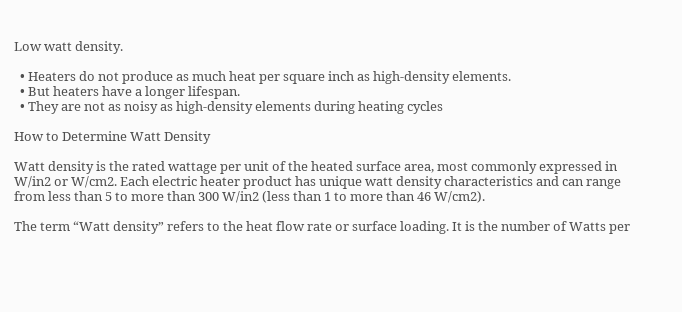Low watt density.

  • Heaters do not produce as much heat per square inch as high-density elements.
  • But heaters have a longer lifespan.
  • They are not as noisy as high-density elements during heating cycles

How to Determine Watt Density

Watt density is the rated wattage per unit of the heated surface area, most commonly expressed in W/in2 or W/cm2. Each electric heater product has unique watt density characteristics and can range from less than 5 to more than 300 W/in2 (less than 1 to more than 46 W/cm2).

The term “Watt density” refers to the heat flow rate or surface loading. It is the number of Watts per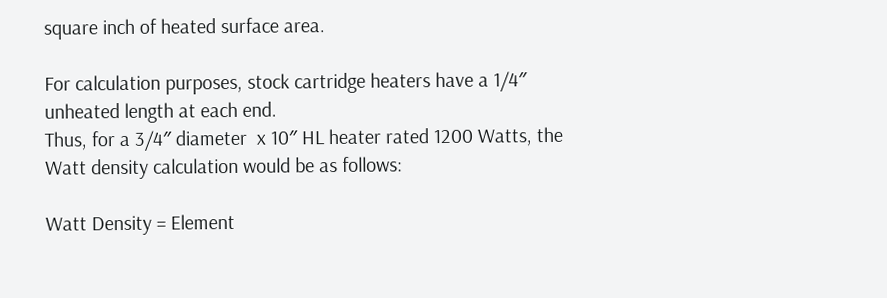square inch of heated surface area.

For calculation purposes, stock cartridge heaters have a 1/4″ unheated length at each end.
Thus, for a 3/4″ diameter  x 10″ HL heater rated 1200 Watts, the Watt density calculation would be as follows:

Watt Density = Element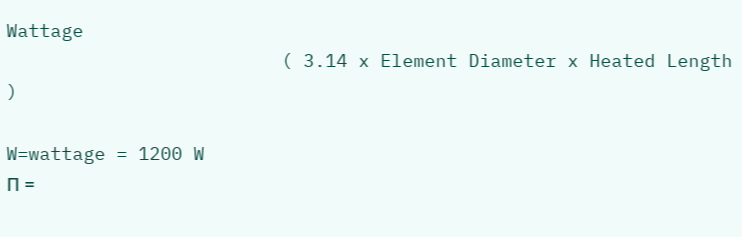Wattage
                         ( 3.14 x Element Diameter x Heated Length )

W=wattage = 1200 W
Π =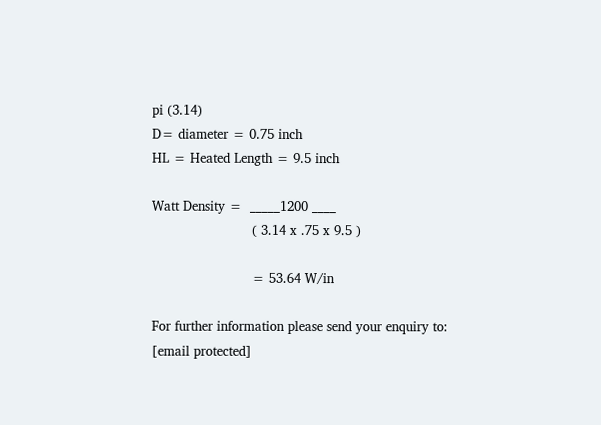pi (3.14)
D= diameter = 0.75 inch
HL = Heated Length = 9.5 inch

Watt Density =  _____1200 ____
                         ( 3.14 x .75 x 9.5 )

                         = 53.64 W/in

For further information please send your enquiry to: [email protected]